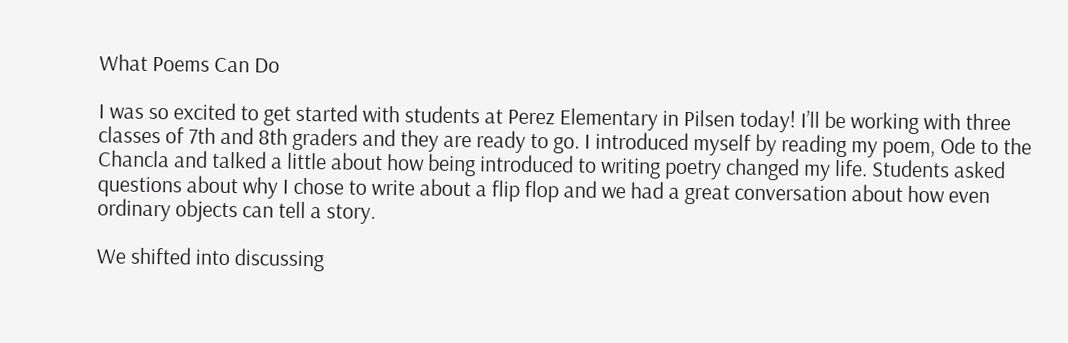What Poems Can Do

I was so excited to get started with students at Perez Elementary in Pilsen today! I’ll be working with three classes of 7th and 8th graders and they are ready to go. I introduced myself by reading my poem, Ode to the Chancla and talked a little about how being introduced to writing poetry changed my life. Students asked questions about why I chose to write about a flip flop and we had a great conversation about how even ordinary objects can tell a story.

We shifted into discussing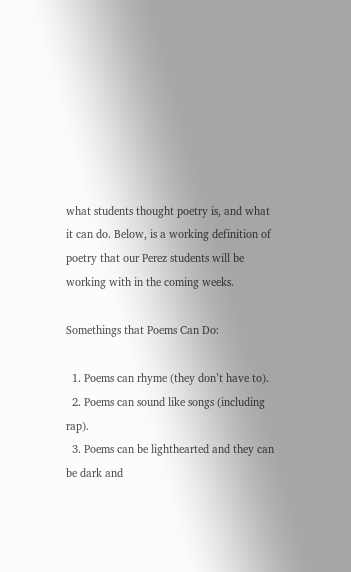what students thought poetry is, and what it can do. Below, is a working definition of poetry that our Perez students will be working with in the coming weeks.

Somethings that Poems Can Do:

  1. Poems can rhyme (they don’t have to).
  2. Poems can sound like songs (including rap).
  3. Poems can be lighthearted and they can be dark and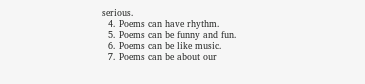serious.
  4. Poems can have rhythm.
  5. Poems can be funny and fun.
  6. Poems can be like music.
  7. Poems can be about our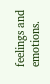feelings and emotions.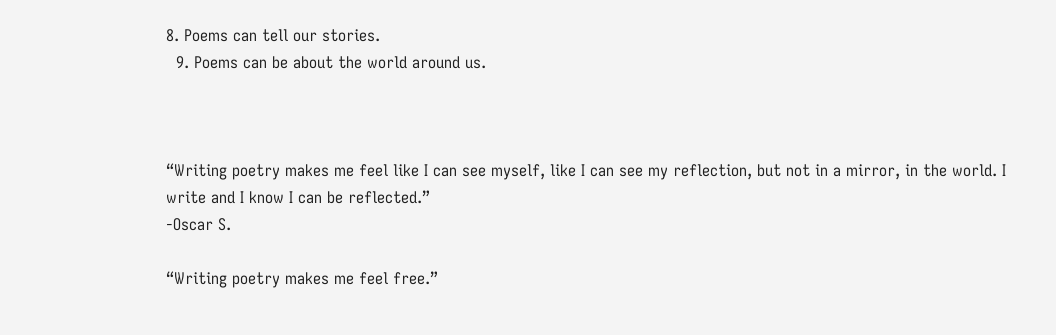8. Poems can tell our stories.
  9. Poems can be about the world around us.



“Writing poetry makes me feel like I can see myself, like I can see my reflection, but not in a mirror, in the world. I write and I know I can be reflected.”
-Oscar S.

“Writing poetry makes me feel free.”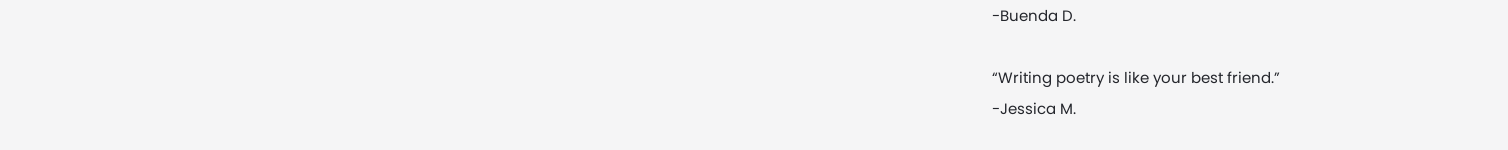-Buenda D.

“Writing poetry is like your best friend.”
-Jessica M.